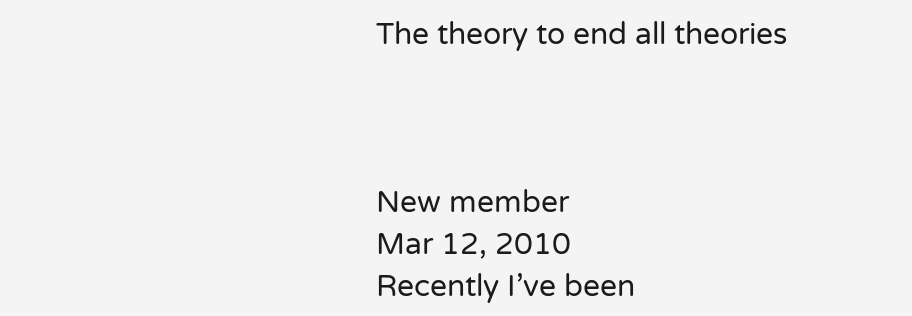The theory to end all theories



New member
Mar 12, 2010
Recently I’ve been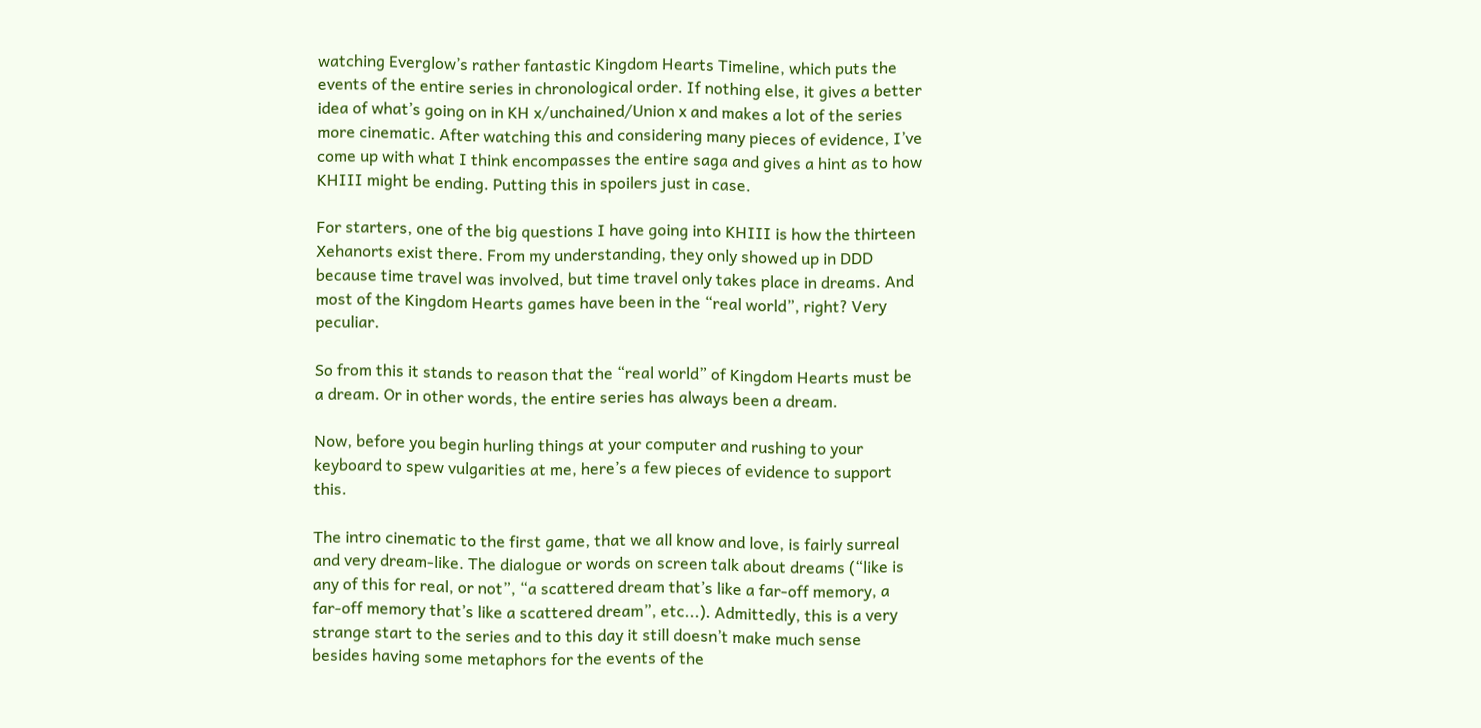watching Everglow’s rather fantastic Kingdom Hearts Timeline, which puts the events of the entire series in chronological order. If nothing else, it gives a better idea of what’s going on in KH x/unchained/Union x and makes a lot of the series more cinematic. After watching this and considering many pieces of evidence, I’ve come up with what I think encompasses the entire saga and gives a hint as to how KHIII might be ending. Putting this in spoilers just in case.

For starters, one of the big questions I have going into KHIII is how the thirteen Xehanorts exist there. From my understanding, they only showed up in DDD because time travel was involved, but time travel only takes place in dreams. And most of the Kingdom Hearts games have been in the “real world”, right? Very peculiar.

So from this it stands to reason that the “real world” of Kingdom Hearts must be a dream. Or in other words, the entire series has always been a dream.

Now, before you begin hurling things at your computer and rushing to your keyboard to spew vulgarities at me, here’s a few pieces of evidence to support this.

The intro cinematic to the first game, that we all know and love, is fairly surreal and very dream-like. The dialogue or words on screen talk about dreams (“like is any of this for real, or not”, “a scattered dream that’s like a far-off memory, a far-off memory that’s like a scattered dream”, etc...). Admittedly, this is a very strange start to the series and to this day it still doesn’t make much sense besides having some metaphors for the events of the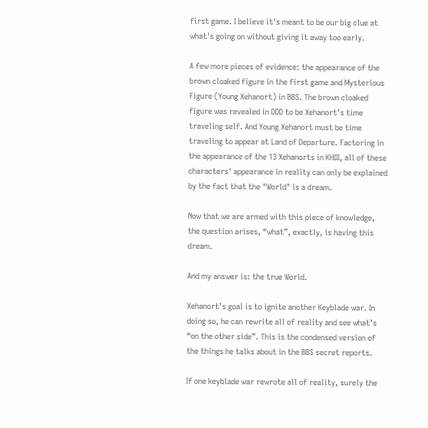first game. I believe it's meant to be our big clue at what's going on without giving it away too early.

A few more pieces of evidence: the appearance of the brown cloaked figure in the first game and Mysterious Figure (Young Xehanort) in BBS. The brown cloaked figure was revealed in DDD to be Xehanort’s time traveling self. And Young Xehanort must be time traveling to appear at Land of Departure. Factoring in the appearance of the 13 Xehanorts in KHIII, all of these characters' appearance in reality can only be explained by the fact that the "World" is a dream.

Now that we are armed with this piece of knowledge, the question arises, “what”, exactly, is having this dream.

And my answer is: the true World.

Xehanort’s goal is to ignite another Keyblade war. In doing so, he can rewrite all of reality and see what’s “on the other side”. This is the condensed version of the things he talks about in the BBS secret reports.

If one keyblade war rewrote all of reality, surely the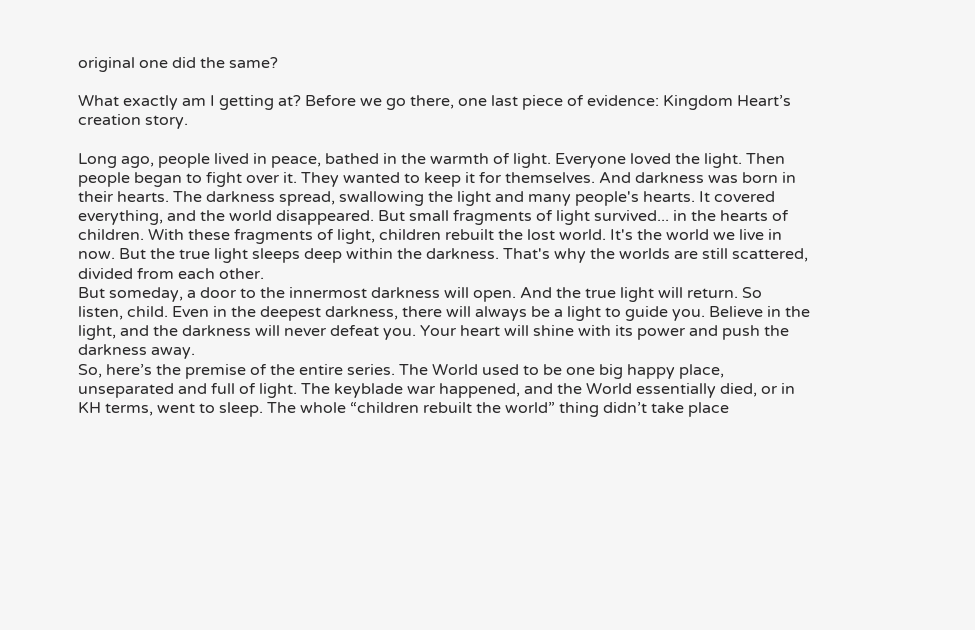original one did the same?

What exactly am I getting at? Before we go there, one last piece of evidence: Kingdom Heart’s creation story.

Long ago, people lived in peace, bathed in the warmth of light. Everyone loved the light. Then people began to fight over it. They wanted to keep it for themselves. And darkness was born in their hearts. The darkness spread, swallowing the light and many people's hearts. It covered everything, and the world disappeared. But small fragments of light survived... in the hearts of children. With these fragments of light, children rebuilt the lost world. It's the world we live in now. But the true light sleeps deep within the darkness. That's why the worlds are still scattered, divided from each other.
But someday, a door to the innermost darkness will open. And the true light will return. So listen, child. Even in the deepest darkness, there will always be a light to guide you. Believe in the light, and the darkness will never defeat you. Your heart will shine with its power and push the darkness away.
So, here’s the premise of the entire series. The World used to be one big happy place, unseparated and full of light. The keyblade war happened, and the World essentially died, or in KH terms, went to sleep. The whole “children rebuilt the world” thing didn’t take place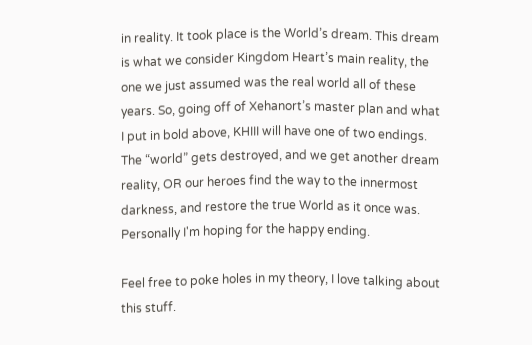in reality. It took place is the World’s dream. This dream is what we consider Kingdom Heart’s main reality, the one we just assumed was the real world all of these years. So, going off of Xehanort’s master plan and what I put in bold above, KHIII will have one of two endings. The “world” gets destroyed, and we get another dream reality, OR our heroes find the way to the innermost darkness, and restore the true World as it once was. Personally I'm hoping for the happy ending.

Feel free to poke holes in my theory, I love talking about this stuff.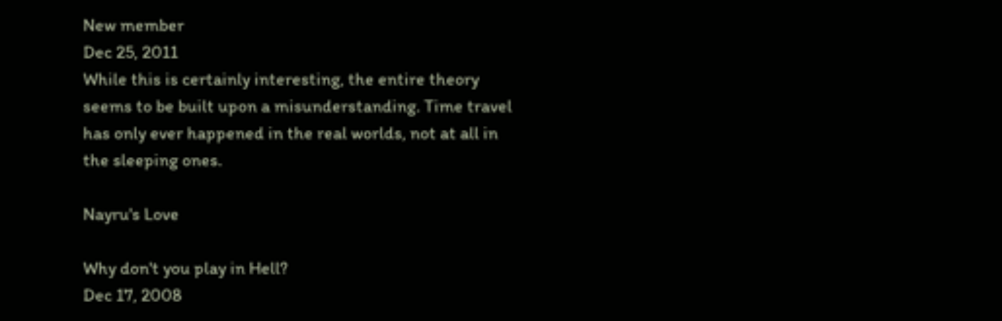New member
Dec 25, 2011
While this is certainly interesting, the entire theory seems to be built upon a misunderstanding. Time travel has only ever happened in the real worlds, not at all in the sleeping ones.

Nayru's Love

Why don't you play in Hell?
Dec 17, 2008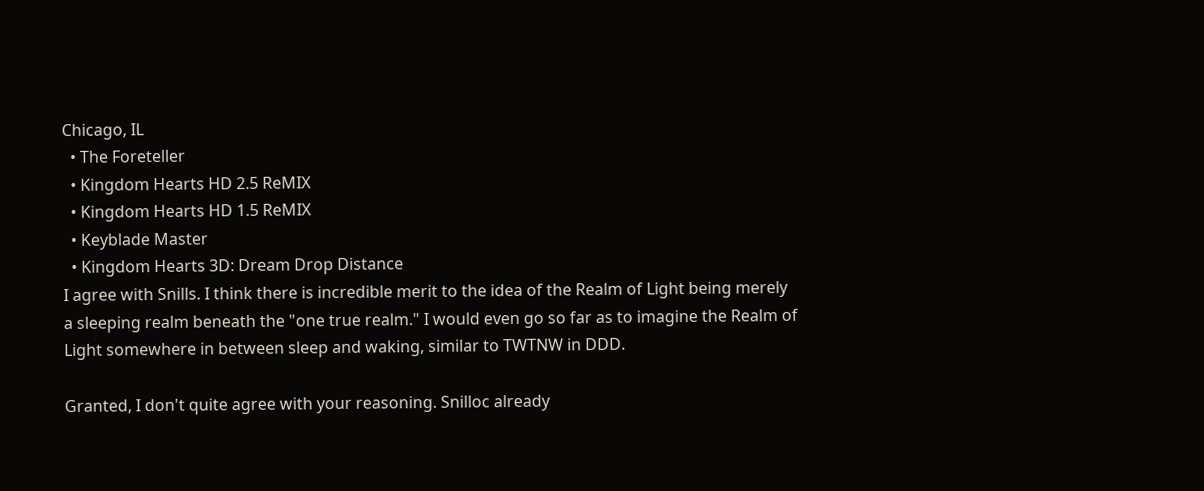Chicago, IL
  • The Foreteller
  • Kingdom Hearts HD 2.5 ReMIX
  • Kingdom Hearts HD 1.5 ReMIX
  • Keyblade Master
  • Kingdom Hearts 3D: Dream Drop Distance
I agree with Snills. I think there is incredible merit to the idea of the Realm of Light being merely a sleeping realm beneath the "one true realm." I would even go so far as to imagine the Realm of Light somewhere in between sleep and waking, similar to TWTNW in DDD.

Granted, I don't quite agree with your reasoning. Snilloc already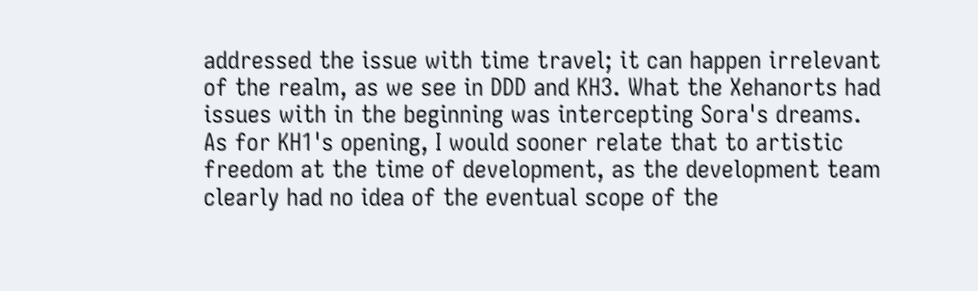addressed the issue with time travel; it can happen irrelevant of the realm, as we see in DDD and KH3. What the Xehanorts had issues with in the beginning was intercepting Sora's dreams. As for KH1's opening, I would sooner relate that to artistic freedom at the time of development, as the development team clearly had no idea of the eventual scope of the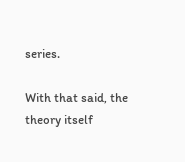series.

With that said, the theory itself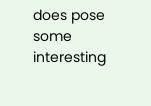does pose some interesting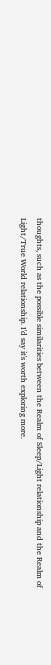thoughts, such as the possible similarities between the Realm of Sleep/Light relationship and the Realm of Light/True World relationship. I'd say it's worth exploring more.